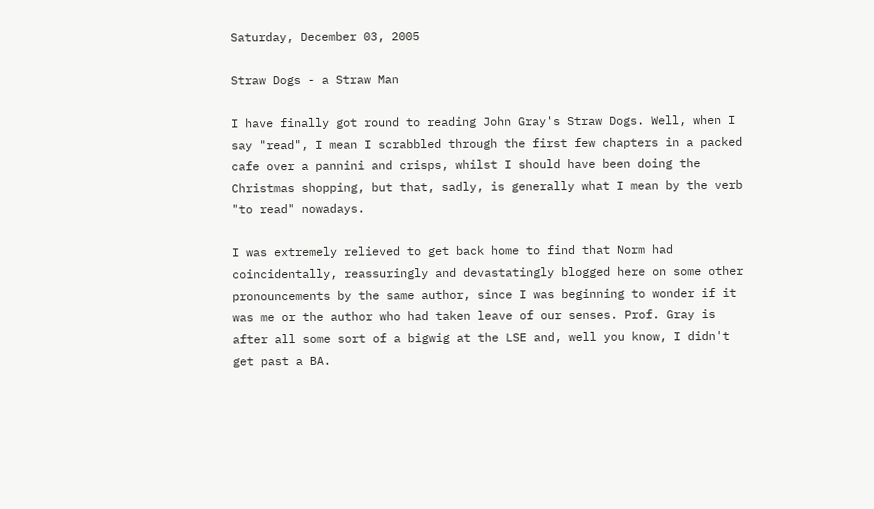Saturday, December 03, 2005

Straw Dogs - a Straw Man

I have finally got round to reading John Gray's Straw Dogs. Well, when I say "read", I mean I scrabbled through the first few chapters in a packed cafe over a pannini and crisps, whilst I should have been doing the Christmas shopping, but that, sadly, is generally what I mean by the verb "to read" nowadays.

I was extremely relieved to get back home to find that Norm had coincidentally, reassuringly and devastatingly blogged here on some other pronouncements by the same author, since I was beginning to wonder if it was me or the author who had taken leave of our senses. Prof. Gray is after all some sort of a bigwig at the LSE and, well you know, I didn't get past a BA.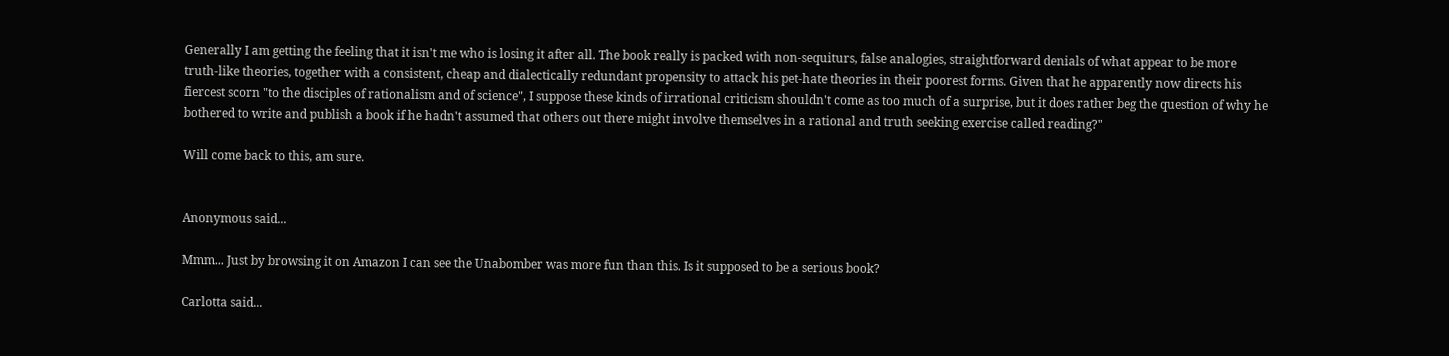Generally I am getting the feeling that it isn't me who is losing it after all. The book really is packed with non-sequiturs, false analogies, straightforward denials of what appear to be more truth-like theories, together with a consistent, cheap and dialectically redundant propensity to attack his pet-hate theories in their poorest forms. Given that he apparently now directs his fiercest scorn "to the disciples of rationalism and of science", I suppose these kinds of irrational criticism shouldn't come as too much of a surprise, but it does rather beg the question of why he bothered to write and publish a book if he hadn't assumed that others out there might involve themselves in a rational and truth seeking exercise called reading?"

Will come back to this, am sure.


Anonymous said...

Mmm... Just by browsing it on Amazon I can see the Unabomber was more fun than this. Is it supposed to be a serious book?

Carlotta said...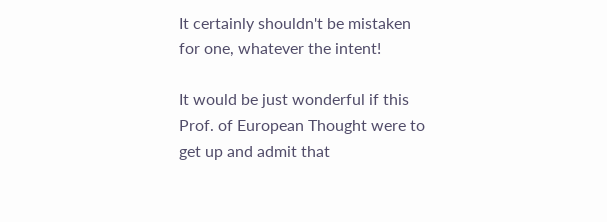It certainly shouldn't be mistaken for one, whatever the intent!

It would be just wonderful if this Prof. of European Thought were to get up and admit that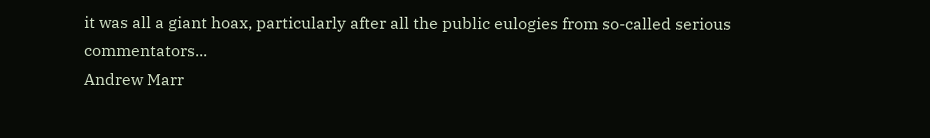it was all a giant hoax, particularly after all the public eulogies from so-called serious commentators...
Andrew Marr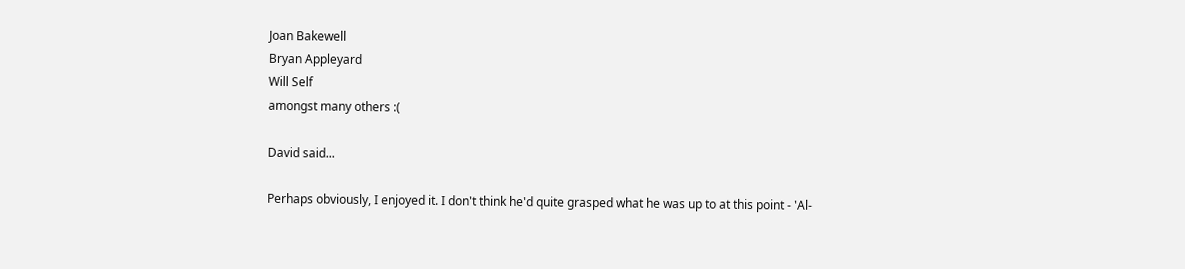Joan Bakewell
Bryan Appleyard
Will Self
amongst many others :(

David said...

Perhaps obviously, I enjoyed it. I don't think he'd quite grasped what he was up to at this point - 'Al-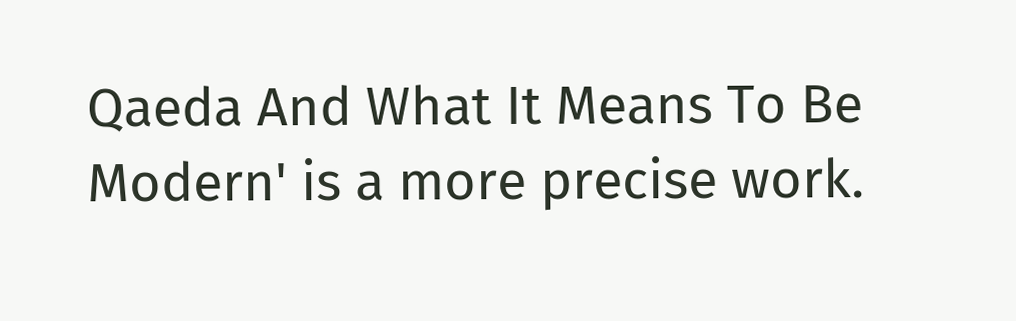Qaeda And What It Means To Be Modern' is a more precise work.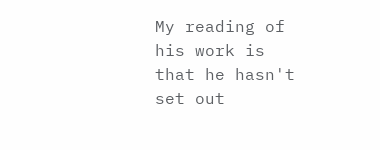My reading of his work is that he hasn't set out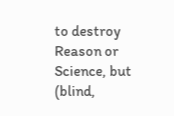to destroy Reason or Science, but (blind,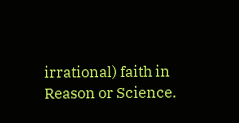irrational) faith in Reason or Science.